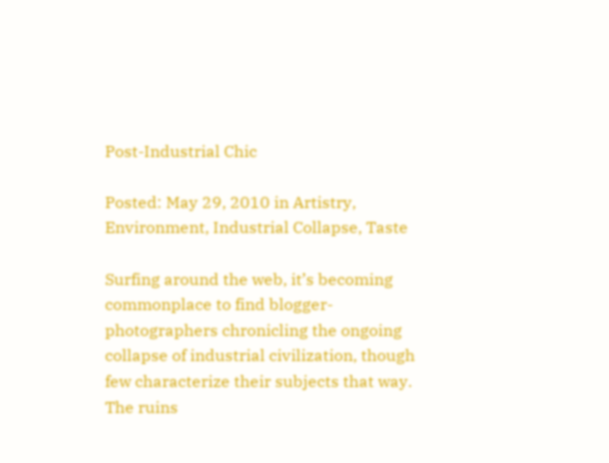Post-Industrial Chic

Posted: May 29, 2010 in Artistry, Environment, Industrial Collapse, Taste

Surfing around the web, it’s becoming commonplace to find blogger-photographers chronicling the ongoing collapse of industrial civilization, though few characterize their subjects that way. The ruins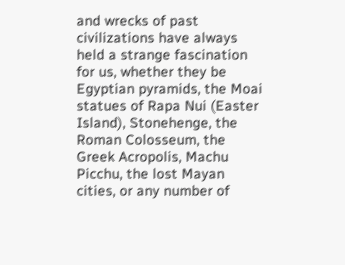and wrecks of past civilizations have always held a strange fascination for us, whether they be Egyptian pyramids, the Moai statues of Rapa Nui (Easter Island), Stonehenge, the Roman Colosseum, the Greek Acropolis, Machu Picchu, the lost Mayan cities, or any number of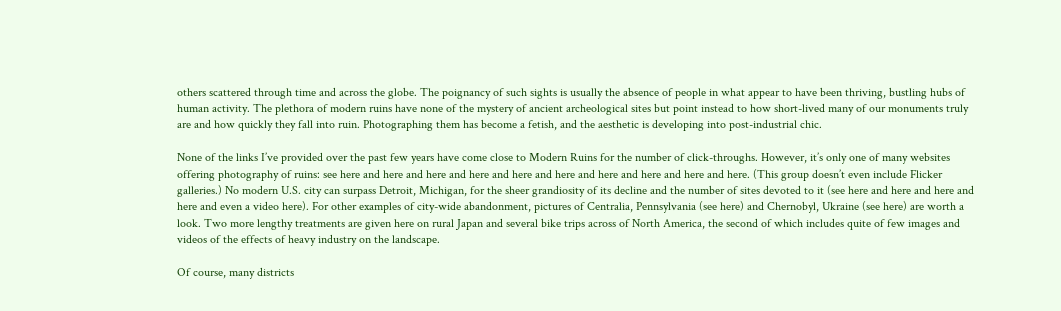others scattered through time and across the globe. The poignancy of such sights is usually the absence of people in what appear to have been thriving, bustling hubs of human activity. The plethora of modern ruins have none of the mystery of ancient archeological sites but point instead to how short-lived many of our monuments truly are and how quickly they fall into ruin. Photographing them has become a fetish, and the aesthetic is developing into post-industrial chic.

None of the links I’ve provided over the past few years have come close to Modern Ruins for the number of click-throughs. However, it’s only one of many websites offering photography of ruins: see here and here and here and here and here and here and here and here and here and here. (This group doesn’t even include Flicker galleries.) No modern U.S. city can surpass Detroit, Michigan, for the sheer grandiosity of its decline and the number of sites devoted to it (see here and here and here and here and even a video here). For other examples of city-wide abandonment, pictures of Centralia, Pennsylvania (see here) and Chernobyl, Ukraine (see here) are worth a look. Two more lengthy treatments are given here on rural Japan and several bike trips across of North America, the second of which includes quite of few images and videos of the effects of heavy industry on the landscape.

Of course, many districts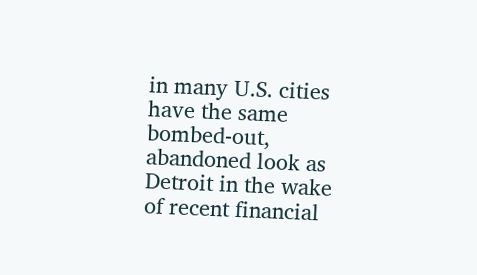in many U.S. cities have the same bombed-out, abandoned look as Detroit in the wake of recent financial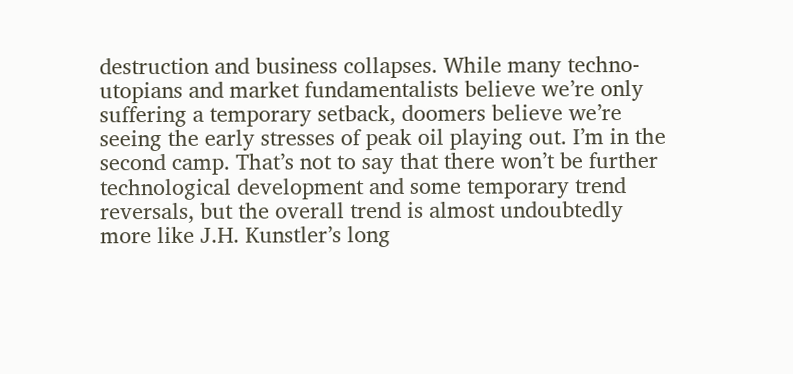destruction and business collapses. While many techno-utopians and market fundamentalists believe we’re only suffering a temporary setback, doomers believe we’re seeing the early stresses of peak oil playing out. I’m in the second camp. That’s not to say that there won’t be further technological development and some temporary trend reversals, but the overall trend is almost undoubtedly more like J.H. Kunstler’s long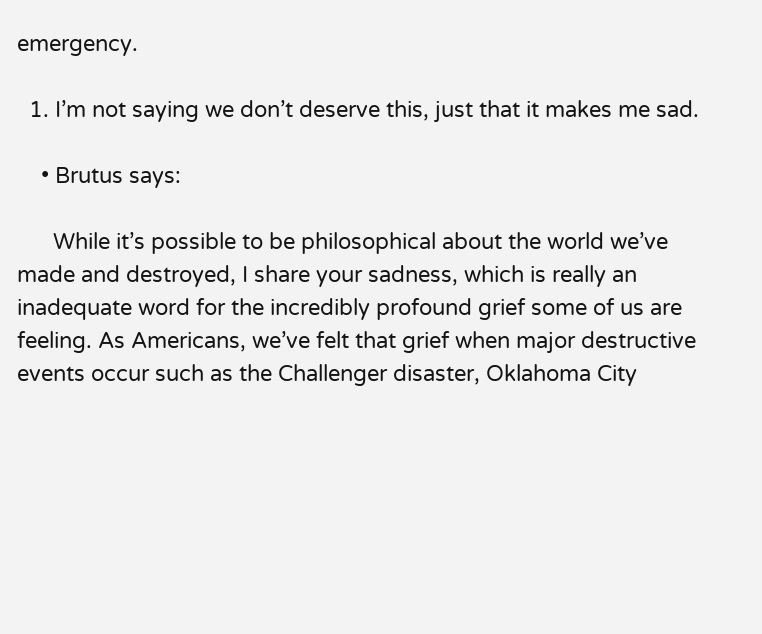emergency.

  1. I’m not saying we don’t deserve this, just that it makes me sad.

    • Brutus says:

      While it’s possible to be philosophical about the world we’ve made and destroyed, I share your sadness, which is really an inadequate word for the incredibly profound grief some of us are feeling. As Americans, we’ve felt that grief when major destructive events occur such as the Challenger disaster, Oklahoma City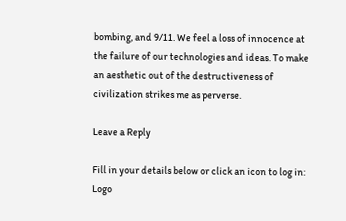bombing, and 9/11. We feel a loss of innocence at the failure of our technologies and ideas. To make an aesthetic out of the destructiveness of civilization strikes me as perverse.

Leave a Reply

Fill in your details below or click an icon to log in: Logo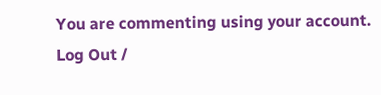You are commenting using your account. Log Out /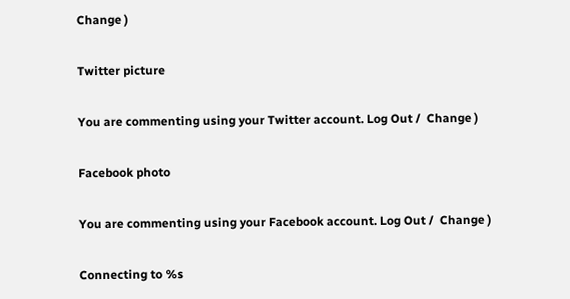Change )

Twitter picture

You are commenting using your Twitter account. Log Out /  Change )

Facebook photo

You are commenting using your Facebook account. Log Out /  Change )

Connecting to %s